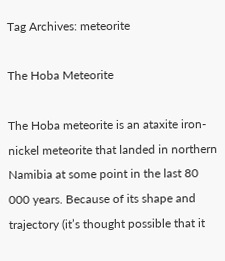Tag Archives: meteorite

The Hoba Meteorite

The Hoba meteorite is an ataxite iron-nickel meteorite that landed in northern Namibia at some point in the last 80 000 years. Because of its shape and trajectory (it’s thought possible that it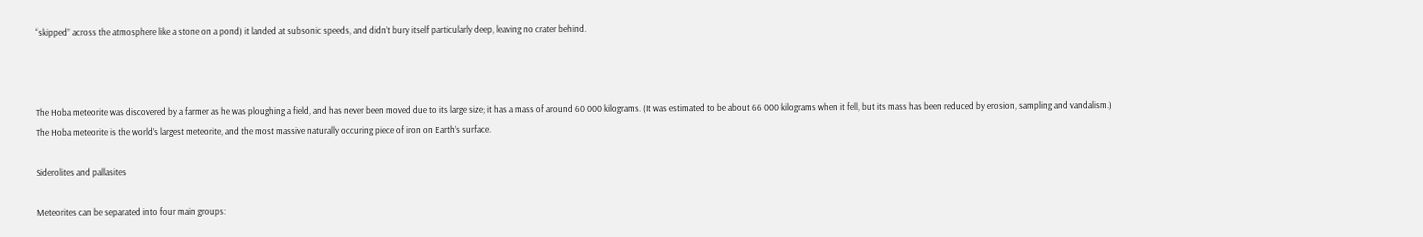“skipped” across the atmosphere like a stone on a pond) it landed at subsonic speeds, and didn’t bury itself particularly deep, leaving no crater behind.



The Hoba meteorite was discovered by a farmer as he was ploughing a field, and has never been moved due to its large size; it has a mass of around 60 000 kilograms. (It was estimated to be about 66 000 kilograms when it fell, but its mass has been reduced by erosion, sampling and vandalism.) The Hoba meteorite is the world’s largest meteorite, and the most massive naturally occuring piece of iron on Earth’s surface.

Siderolites and pallasites

Meteorites can be separated into four main groups: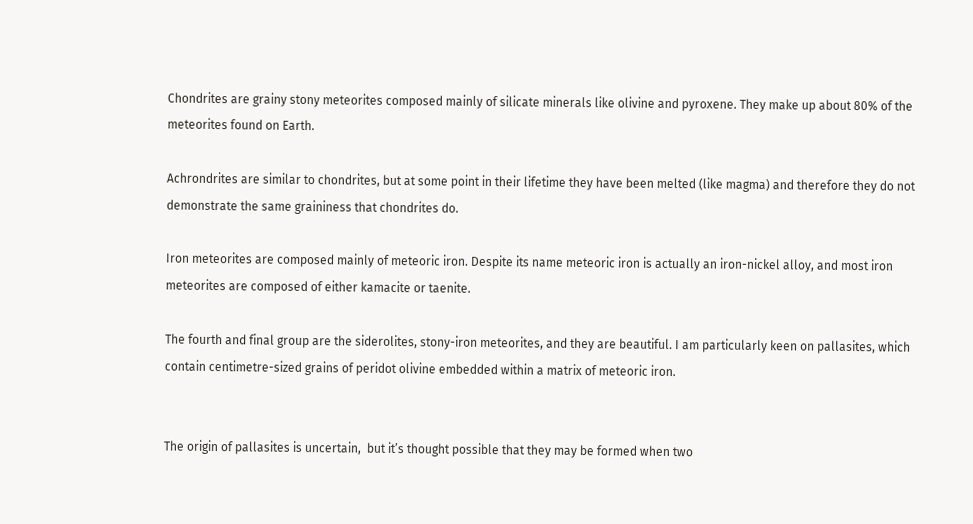Chondrites are grainy stony meteorites composed mainly of silicate minerals like olivine and pyroxene. They make up about 80% of the meteorites found on Earth.

Achrondrites are similar to chondrites, but at some point in their lifetime they have been melted (like magma) and therefore they do not demonstrate the same graininess that chondrites do.

Iron meteorites are composed mainly of meteoric iron. Despite its name meteoric iron is actually an iron-nickel alloy, and most iron meteorites are composed of either kamacite or taenite.

The fourth and final group are the siderolites, stony-iron meteorites, and they are beautiful. I am particularly keen on pallasites, which contain centimetre-sized grains of peridot olivine embedded within a matrix of meteoric iron.


The origin of pallasites is uncertain,  but it’s thought possible that they may be formed when two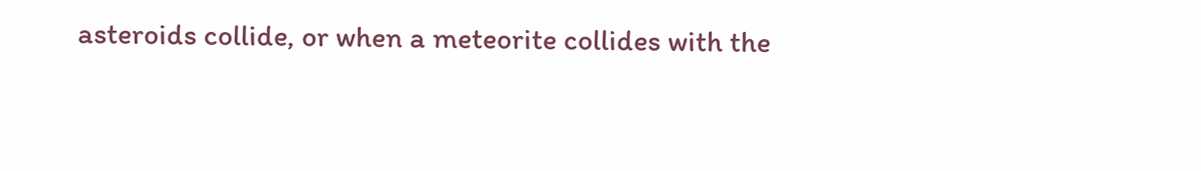asteroids collide, or when a meteorite collides with the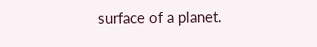surface of a planet.